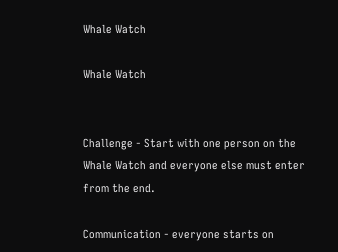Whale Watch

Whale Watch


Challenge - Start with one person on the Whale Watch and everyone else must enter from the end.

Communication - everyone starts on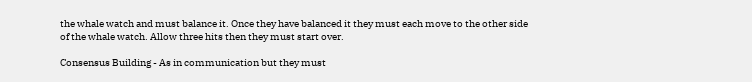the whale watch and must balance it. Once they have balanced it they must each move to the other side of the whale watch. Allow three hits then they must start over.

Consensus Building - As in communication but they must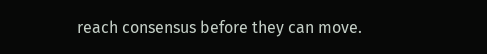reach consensus before they can move.